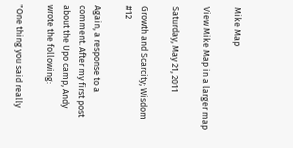Mike Map

View Mike Map in a larger map

Saturday, May 21, 2011

Growth and Scarcity; Wisdom #12

Again, a response to a comment. After my first post about the Upo camp, Andy wrote the following:

"One thing you said really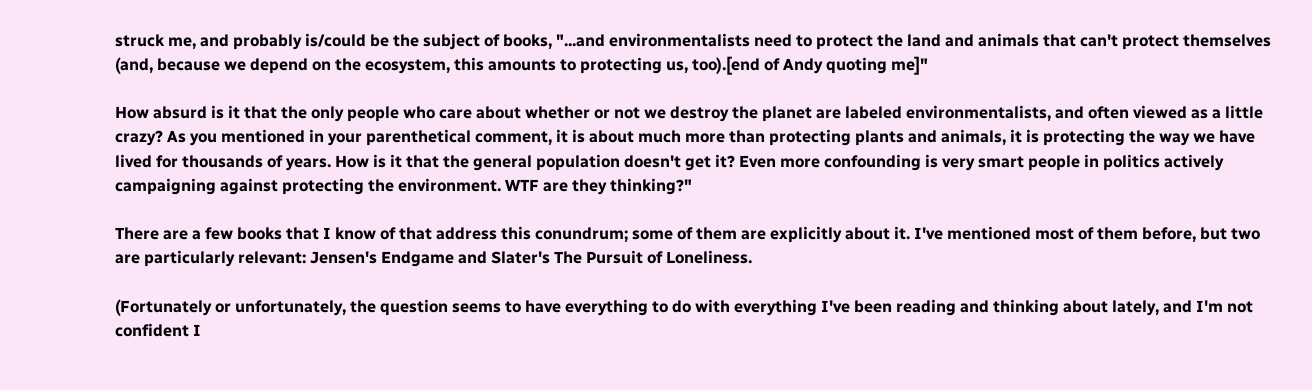struck me, and probably is/could be the subject of books, "...and environmentalists need to protect the land and animals that can't protect themselves (and, because we depend on the ecosystem, this amounts to protecting us, too).[end of Andy quoting me]"

How absurd is it that the only people who care about whether or not we destroy the planet are labeled environmentalists, and often viewed as a little crazy? As you mentioned in your parenthetical comment, it is about much more than protecting plants and animals, it is protecting the way we have lived for thousands of years. How is it that the general population doesn't get it? Even more confounding is very smart people in politics actively campaigning against protecting the environment. WTF are they thinking?"

There are a few books that I know of that address this conundrum; some of them are explicitly about it. I've mentioned most of them before, but two are particularly relevant: Jensen's Endgame and Slater's The Pursuit of Loneliness.

(Fortunately or unfortunately, the question seems to have everything to do with everything I've been reading and thinking about lately, and I'm not confident I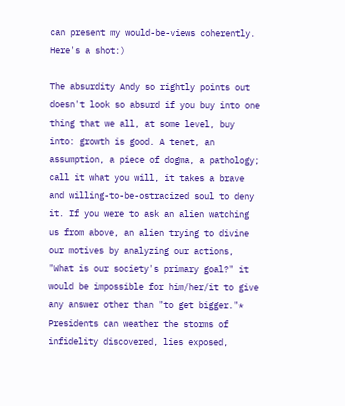can present my would-be-views coherently. Here's a shot:)

The absurdity Andy so rightly points out doesn't look so absurd if you buy into one thing that we all, at some level, buy into: growth is good. A tenet, an assumption, a piece of dogma, a pathology; call it what you will, it takes a brave and willing-to-be-ostracized soul to deny it. If you were to ask an alien watching us from above, an alien trying to divine our motives by analyzing our actions, "What is our society's primary goal?" it would be impossible for him/her/it to give any answer other than "to get bigger."* Presidents can weather the storms of infidelity discovered, lies exposed,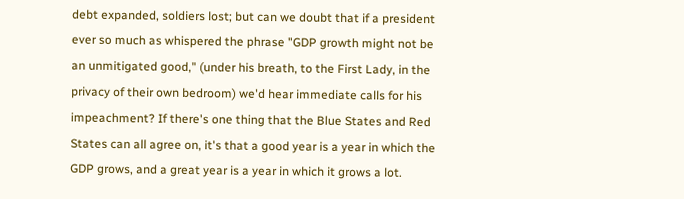debt expanded, soldiers lost; but can we doubt that if a president ever so much as whispered the phrase "GDP growth might not be an unmitigated good," (under his breath, to the First Lady, in the privacy of their own bedroom) we'd hear immediate calls for his impeachment? If there's one thing that the Blue States and Red States can all agree on, it's that a good year is a year in which the GDP grows, and a great year is a year in which it grows a lot.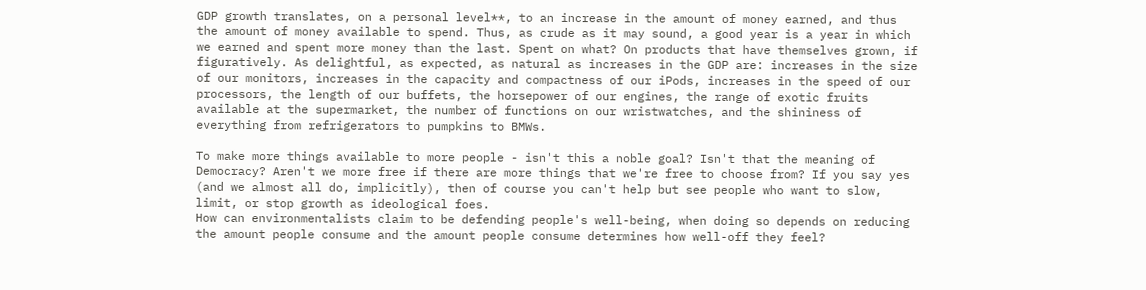GDP growth translates, on a personal level**, to an increase in the amount of money earned, and thus the amount of money available to spend. Thus, as crude as it may sound, a good year is a year in which we earned and spent more money than the last. Spent on what? On products that have themselves grown, if figuratively. As delightful, as expected, as natural as increases in the GDP are: increases in the size of our monitors, increases in the capacity and compactness of our iPods, increases in the speed of our processors, the length of our buffets, the horsepower of our engines, the range of exotic fruits available at the supermarket, the number of functions on our wristwatches, and the shininess of everything from refrigerators to pumpkins to BMWs.

To make more things available to more people - isn't this a noble goal? Isn't that the meaning of Democracy? Aren't we more free if there are more things that we're free to choose from? If you say yes (and we almost all do, implicitly), then of course you can't help but see people who want to slow, limit, or stop growth as ideological foes.
How can environmentalists claim to be defending people's well-being, when doing so depends on reducing the amount people consume and the amount people consume determines how well-off they feel?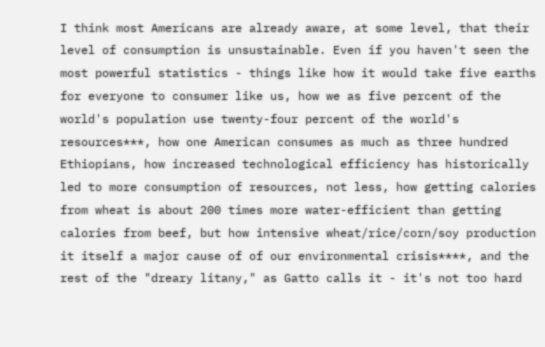I think most Americans are already aware, at some level, that their level of consumption is unsustainable. Even if you haven't seen the most powerful statistics - things like how it would take five earths for everyone to consumer like us, how we as five percent of the world's population use twenty-four percent of the world's resources***, how one American consumes as much as three hundred Ethiopians, how increased technological efficiency has historically led to more consumption of resources, not less, how getting calories from wheat is about 200 times more water-efficient than getting calories from beef, but how intensive wheat/rice/corn/soy production it itself a major cause of of our environmental crisis****, and the rest of the "dreary litany," as Gatto calls it - it's not too hard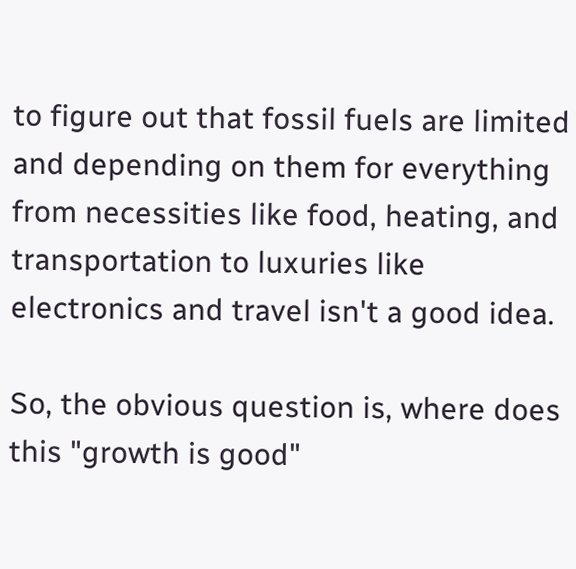to figure out that fossil fuels are limited and depending on them for everything from necessities like food, heating, and transportation to luxuries like electronics and travel isn't a good idea.

So, the obvious question is, where does this "growth is good"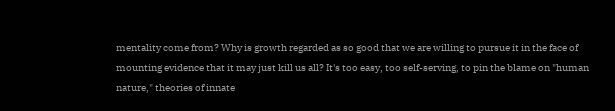mentality come from? Why is growth regarded as so good that we are willing to pursue it in the face of mounting evidence that it may just kill us all? It's too easy, too self-serving, to pin the blame on "human nature," theories of innate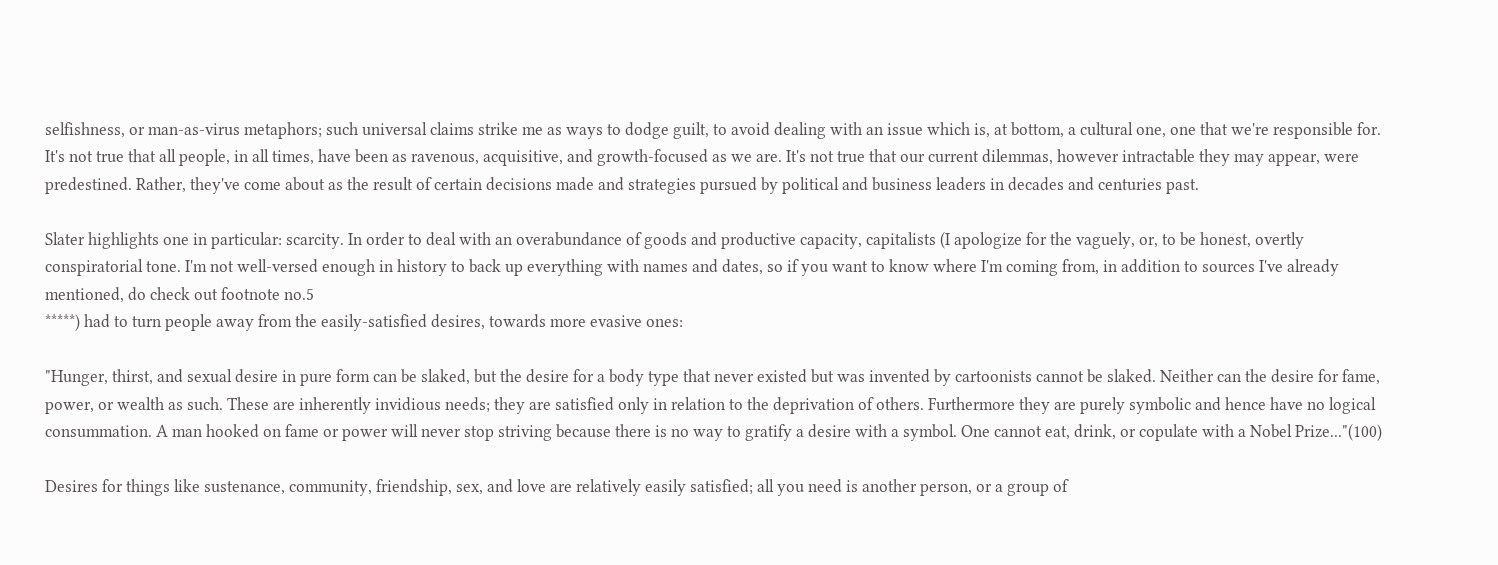selfishness, or man-as-virus metaphors; such universal claims strike me as ways to dodge guilt, to avoid dealing with an issue which is, at bottom, a cultural one, one that we're responsible for. It's not true that all people, in all times, have been as ravenous, acquisitive, and growth-focused as we are. It's not true that our current dilemmas, however intractable they may appear, were predestined. Rather, they've come about as the result of certain decisions made and strategies pursued by political and business leaders in decades and centuries past.

Slater highlights one in particular: scarcity. In order to deal with an overabundance of goods and productive capacity, capitalists (I apologize for the vaguely, or, to be honest, overtly conspiratorial tone. I'm not well-versed enough in history to back up everything with names and dates, so if you want to know where I'm coming from, in addition to sources I've already mentioned, do check out footnote no.5
*****) had to turn people away from the easily-satisfied desires, towards more evasive ones:

"Hunger, thirst, and sexual desire in pure form can be slaked, but the desire for a body type that never existed but was invented by cartoonists cannot be slaked. Neither can the desire for fame, power, or wealth as such. These are inherently invidious needs; they are satisfied only in relation to the deprivation of others. Furthermore they are purely symbolic and hence have no logical consummation. A man hooked on fame or power will never stop striving because there is no way to gratify a desire with a symbol. One cannot eat, drink, or copulate with a Nobel Prize..."(100)

Desires for things like sustenance, community, friendship, sex, and love are relatively easily satisfied; all you need is another person, or a group of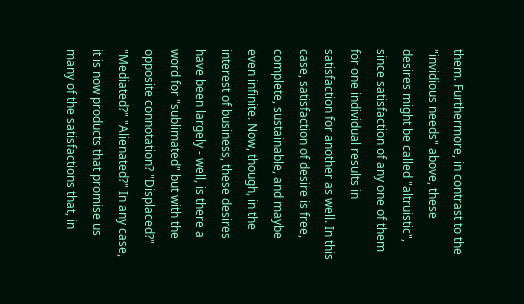them. Furthermore, in contrast to the "invidious needs" above, these desires might be called "altruistic", since satisfaction of any one of them for one individual results in satisfaction for another as well. In this case, satisfaction of desire is free, complete, sustainable, and maybe even infinite. Now, though, in the interest of business, these desires have been largely - well, is there a word for "sublimated" but with the opposite connotation? "Displaced?" "Mediated?" "Alienated?" In any case, it is now products that promise us many of the satisfactions that, in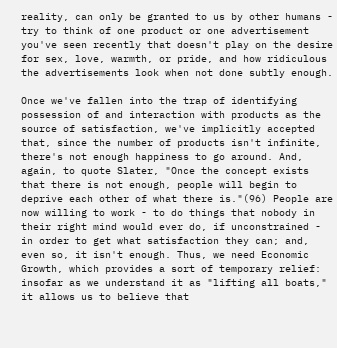reality, can only be granted to us by other humans - try to think of one product or one advertisement you've seen recently that doesn't play on the desire for sex, love, warmth, or pride, and how ridiculous the advertisements look when not done subtly enough.

Once we've fallen into the trap of identifying possession of and interaction with products as the source of satisfaction, we've implicitly accepted that, since the number of products isn't infinite, there's not enough happiness to go around. And, again, to quote Slater, "Once the concept exists that there is not enough, people will begin to deprive each other of what there is."(96) People are now willing to work - to do things that nobody in their right mind would ever do, if unconstrained - in order to get what satisfaction they can; and, even so, it isn't enough. Thus, we need Economic Growth, which provides a sort of temporary relief: insofar as we understand it as "lifting all boats," it allows us to believe that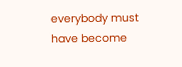everybody must have become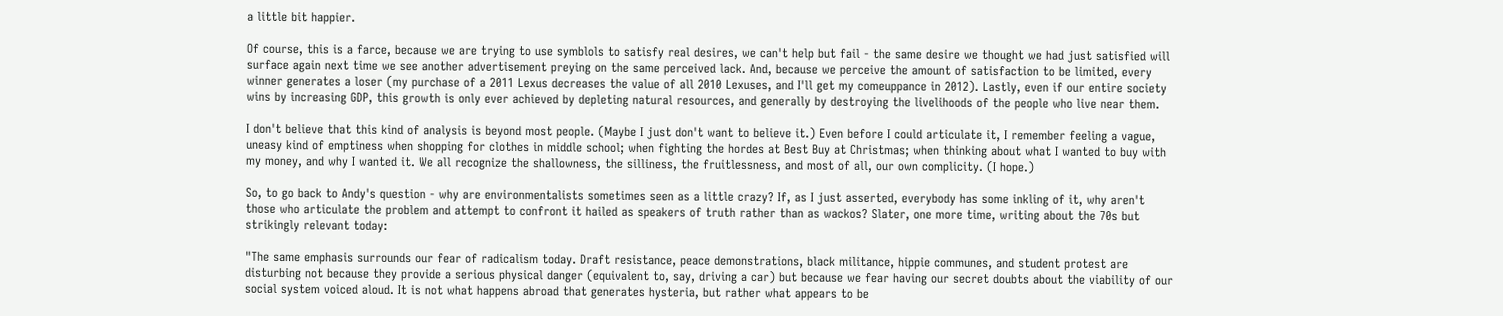a little bit happier.

Of course, this is a farce, because we are trying to use symblols to satisfy real desires, we can't help but fail - the same desire we thought we had just satisfied will surface again next time we see another advertisement preying on the same perceived lack. And, because we perceive the amount of satisfaction to be limited, every winner generates a loser (my purchase of a 2011 Lexus decreases the value of all 2010 Lexuses, and I'll get my comeuppance in 2012). Lastly, even if our entire society wins by increasing GDP, this growth is only ever achieved by depleting natural resources, and generally by destroying the livelihoods of the people who live near them.

I don't believe that this kind of analysis is beyond most people. (Maybe I just don't want to believe it.) Even before I could articulate it, I remember feeling a vague, uneasy kind of emptiness when shopping for clothes in middle school; when fighting the hordes at Best Buy at Christmas; when thinking about what I wanted to buy with my money, and why I wanted it. We all recognize the shallowness, the silliness, the fruitlessness, and most of all, our own complicity. (I hope.)

So, to go back to Andy's question - why are environmentalists sometimes seen as a little crazy? If, as I just asserted, everybody has some inkling of it, why aren't those who articulate the problem and attempt to confront it hailed as speakers of truth rather than as wackos? Slater, one more time, writing about the 70s but strikingly relevant today:

"The same emphasis surrounds our fear of radicalism today. Draft resistance, peace demonstrations, black militance, hippie communes, and student protest are disturbing not because they provide a serious physical danger (equivalent to, say, driving a car) but because we fear having our secret doubts about the viability of our social system voiced aloud. It is not what happens abroad that generates hysteria, but rather what appears to be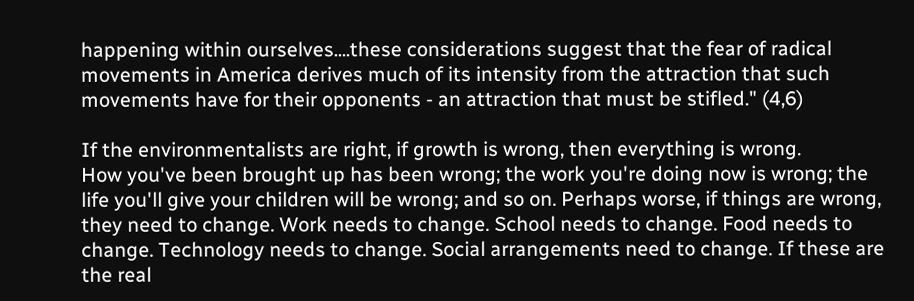happening within ourselves....these considerations suggest that the fear of radical movements in America derives much of its intensity from the attraction that such movements have for their opponents - an attraction that must be stifled." (4,6)

If the environmentalists are right, if growth is wrong, then everything is wrong.
How you've been brought up has been wrong; the work you're doing now is wrong; the life you'll give your children will be wrong; and so on. Perhaps worse, if things are wrong, they need to change. Work needs to change. School needs to change. Food needs to change. Technology needs to change. Social arrangements need to change. If these are the real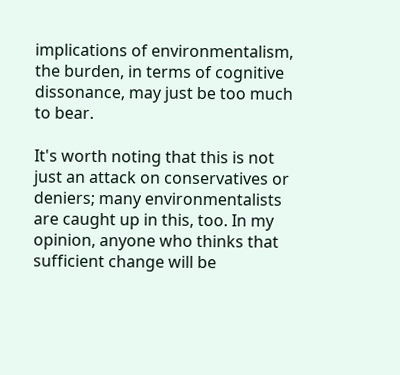implications of environmentalism, the burden, in terms of cognitive dissonance, may just be too much to bear.

It's worth noting that this is not just an attack on conservatives or deniers; many environmentalists are caught up in this, too. In my opinion, anyone who thinks that sufficient change will be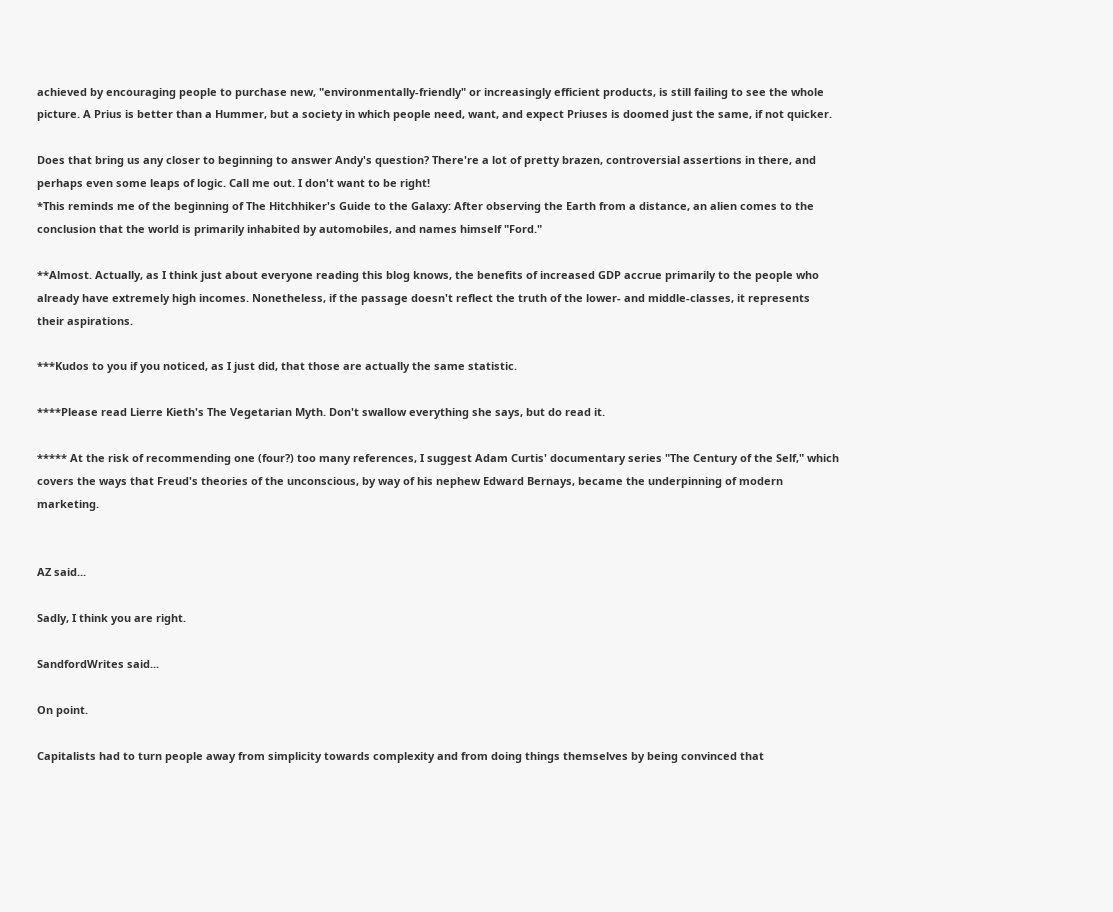achieved by encouraging people to purchase new, "environmentally-friendly" or increasingly efficient products, is still failing to see the whole picture. A Prius is better than a Hummer, but a society in which people need, want, and expect Priuses is doomed just the same, if not quicker.

Does that bring us any closer to beginning to answer Andy's question? There're a lot of pretty brazen, controversial assertions in there, and perhaps even some leaps of logic. Call me out. I don't want to be right!
*This reminds me of the beginning of The Hitchhiker's Guide to the Galaxy: After observing the Earth from a distance, an alien comes to the conclusion that the world is primarily inhabited by automobiles, and names himself "Ford."

**Almost. Actually, as I think just about everyone reading this blog knows, the benefits of increased GDP accrue primarily to the people who already have extremely high incomes. Nonetheless, if the passage doesn't reflect the truth of the lower- and middle-classes, it represents their aspirations.

***Kudos to you if you noticed, as I just did, that those are actually the same statistic.

****Please read Lierre Kieth's The Vegetarian Myth. Don't swallow everything she says, but do read it.

***** At the risk of recommending one (four?) too many references, I suggest Adam Curtis' documentary series "The Century of the Self," which covers the ways that Freud's theories of the unconscious, by way of his nephew Edward Bernays, became the underpinning of modern marketing.


AZ said...

Sadly, I think you are right.

SandfordWrites said...

On point.

Capitalists had to turn people away from simplicity towards complexity and from doing things themselves by being convinced that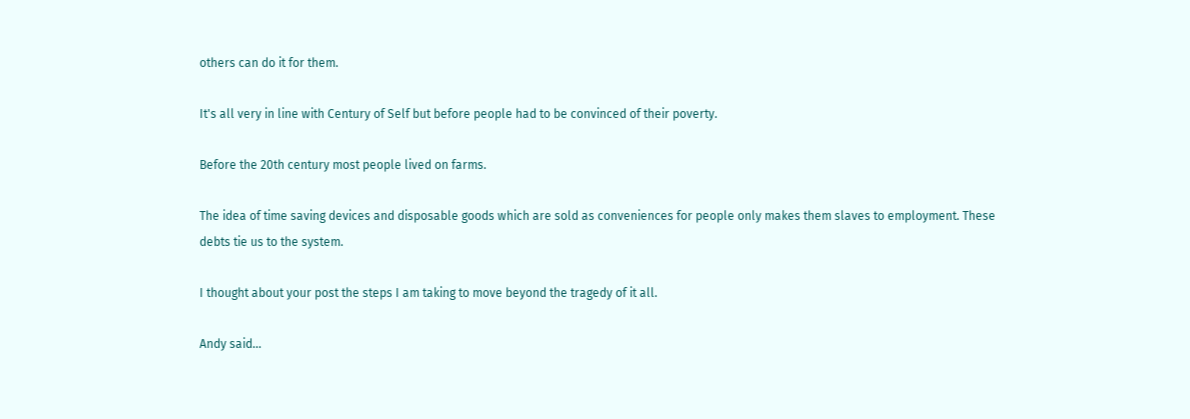others can do it for them.

It's all very in line with Century of Self but before people had to be convinced of their poverty.

Before the 20th century most people lived on farms.

The idea of time saving devices and disposable goods which are sold as conveniences for people only makes them slaves to employment. These debts tie us to the system.

I thought about your post the steps I am taking to move beyond the tragedy of it all.

Andy said...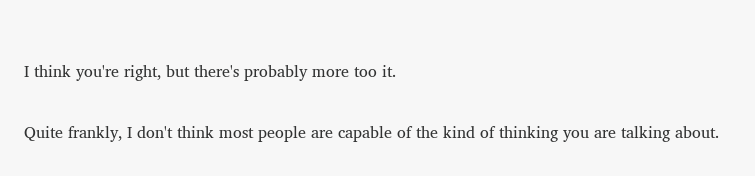I think you're right, but there's probably more too it.

Quite frankly, I don't think most people are capable of the kind of thinking you are talking about.